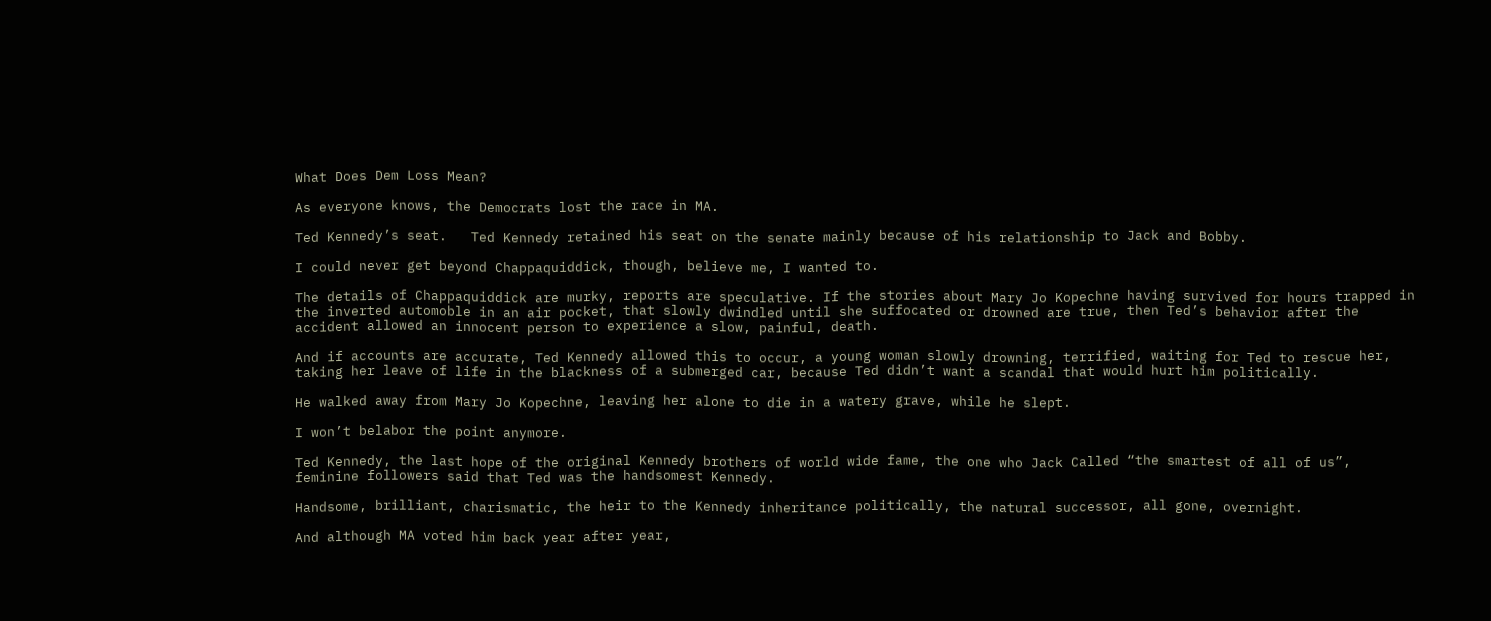What Does Dem Loss Mean?

As everyone knows, the Democrats lost the race in MA.

Ted Kennedy’s seat.   Ted Kennedy retained his seat on the senate mainly because of his relationship to Jack and Bobby.

I could never get beyond Chappaquiddick, though, believe me, I wanted to.

The details of Chappaquiddick are murky, reports are speculative. If the stories about Mary Jo Kopechne having survived for hours trapped in the inverted automoble in an air pocket, that slowly dwindled until she suffocated or drowned are true, then Ted’s behavior after the accident allowed an innocent person to experience a slow, painful, death.

And if accounts are accurate, Ted Kennedy allowed this to occur, a young woman slowly drowning, terrified, waiting for Ted to rescue her, taking her leave of life in the blackness of a submerged car, because Ted didn’t want a scandal that would hurt him politically.

He walked away from Mary Jo Kopechne, leaving her alone to die in a watery grave, while he slept.

I won’t belabor the point anymore.

Ted Kennedy, the last hope of the original Kennedy brothers of world wide fame, the one who Jack Called “the smartest of all of us”,  feminine followers said that Ted was the handsomest Kennedy.

Handsome, brilliant, charismatic, the heir to the Kennedy inheritance politically, the natural successor, all gone, overnight.

And although MA voted him back year after year,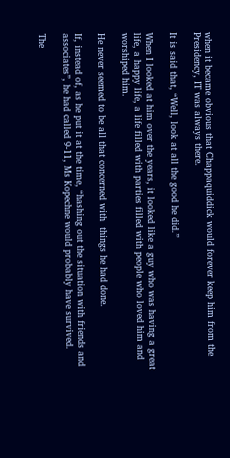when it became obvious that Chappaquiddick would forever keep him from the Presidency, IT was always there.

It is said that, “Well, look at all the good he did.”

When I looked at him over the years, it looked like a guy who was having a great life, a happy life, a life filled with parties filled with people who loved him and worshiped him.

He never seemed to be all that concerned with  things he had done.

If, instead of, as he put it at the time, “hashing out the situation with friends and associates”, he had called 9-11, Ms Kopechne would probably have survived.

The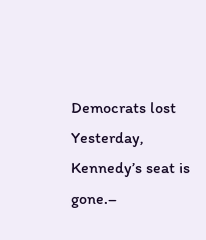Democrats lost Yesterday, Kennedy’s seat is gone.–